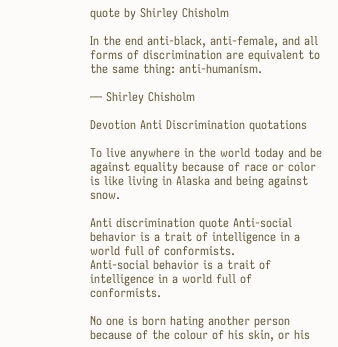quote by Shirley Chisholm

In the end anti-black, anti-female, and all forms of discrimination are equivalent to the same thing: anti-humanism.

— Shirley Chisholm

Devotion Anti Discrimination quotations

To live anywhere in the world today and be against equality because of race or color is like living in Alaska and being against snow.

Anti discrimination quote Anti-social behavior is a trait of intelligence in a world full of conformists.
Anti-social behavior is a trait of intelligence in a world full of conformists.

No one is born hating another person because of the colour of his skin, or his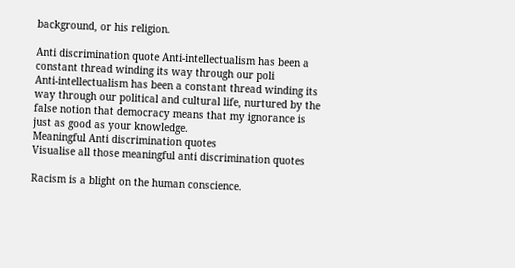background, or his religion.

Anti discrimination quote Anti-intellectualism has been a constant thread winding its way through our poli
Anti-intellectualism has been a constant thread winding its way through our political and cultural life, nurtured by the false notion that democracy means that my ignorance is just as good as your knowledge.
Meaningful Anti discrimination quotes
Visualise all those meaningful anti discrimination quotes

Racism is a blight on the human conscience.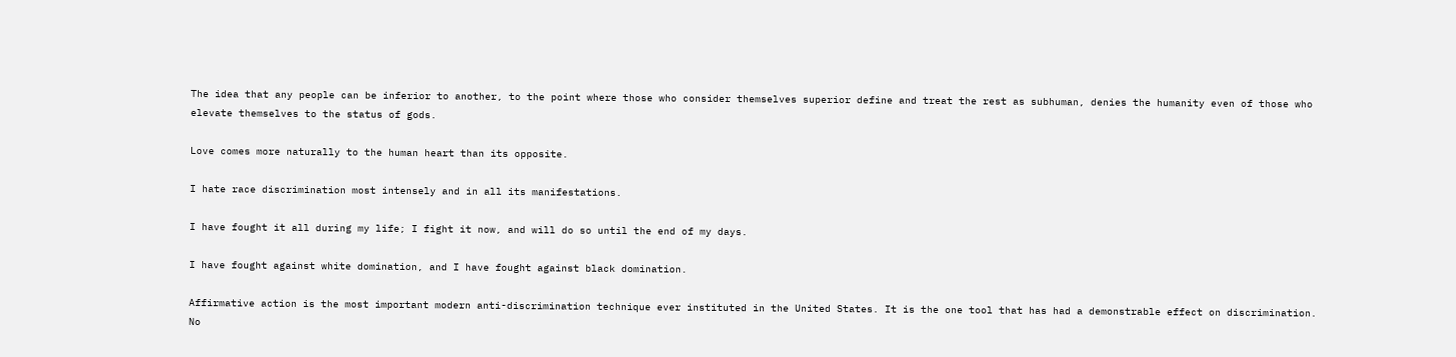The idea that any people can be inferior to another, to the point where those who consider themselves superior define and treat the rest as subhuman, denies the humanity even of those who elevate themselves to the status of gods.

Love comes more naturally to the human heart than its opposite.

I hate race discrimination most intensely and in all its manifestations.

I have fought it all during my life; I fight it now, and will do so until the end of my days.

I have fought against white domination, and I have fought against black domination.

Affirmative action is the most important modern anti-discrimination technique ever instituted in the United States. It is the one tool that has had a demonstrable effect on discrimination. No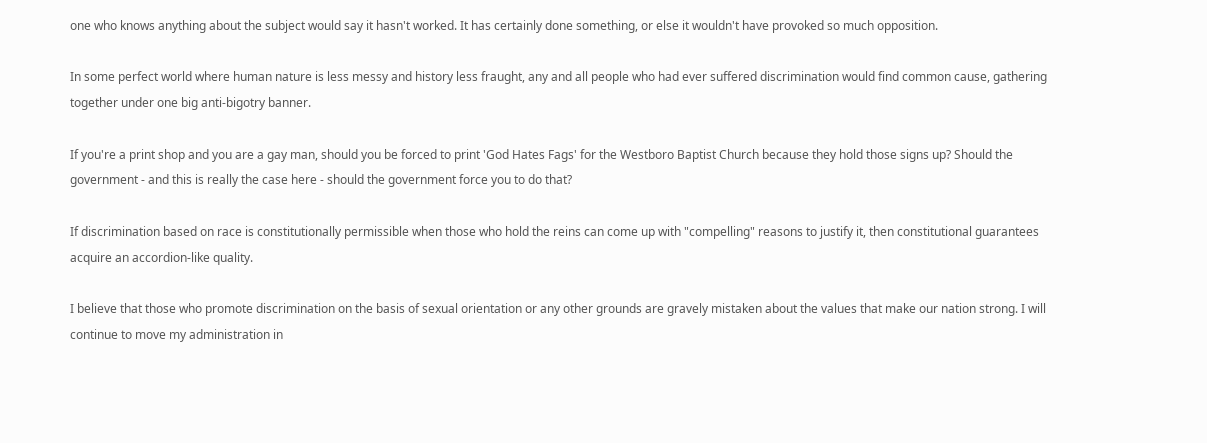one who knows anything about the subject would say it hasn't worked. It has certainly done something, or else it wouldn't have provoked so much opposition.

In some perfect world where human nature is less messy and history less fraught, any and all people who had ever suffered discrimination would find common cause, gathering together under one big anti-bigotry banner.

If you're a print shop and you are a gay man, should you be forced to print 'God Hates Fags' for the Westboro Baptist Church because they hold those signs up? Should the government - and this is really the case here - should the government force you to do that?

If discrimination based on race is constitutionally permissible when those who hold the reins can come up with "compelling" reasons to justify it, then constitutional guarantees acquire an accordion-like quality.

I believe that those who promote discrimination on the basis of sexual orientation or any other grounds are gravely mistaken about the values that make our nation strong. I will continue to move my administration in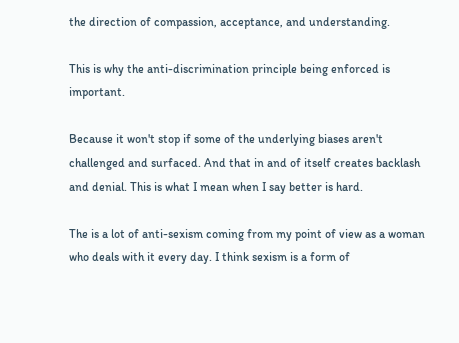the direction of compassion, acceptance, and understanding.

This is why the anti-discrimination principle being enforced is important.

Because it won't stop if some of the underlying biases aren't challenged and surfaced. And that in and of itself creates backlash and denial. This is what I mean when I say better is hard.

The is a lot of anti-sexism coming from my point of view as a woman who deals with it every day. I think sexism is a form of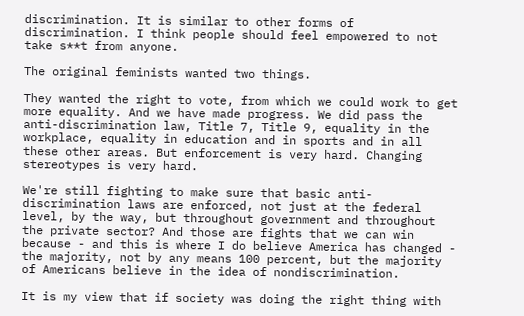discrimination. It is similar to other forms of discrimination. I think people should feel empowered to not take s**t from anyone.

The original feminists wanted two things.

They wanted the right to vote, from which we could work to get more equality. And we have made progress. We did pass the anti-discrimination law, Title 7, Title 9, equality in the workplace, equality in education and in sports and in all these other areas. But enforcement is very hard. Changing stereotypes is very hard.

We're still fighting to make sure that basic anti-discrimination laws are enforced, not just at the federal level, by the way, but throughout government and throughout the private sector? And those are fights that we can win because - and this is where I do believe America has changed - the majority, not by any means 100 percent, but the majority of Americans believe in the idea of nondiscrimination.

It is my view that if society was doing the right thing with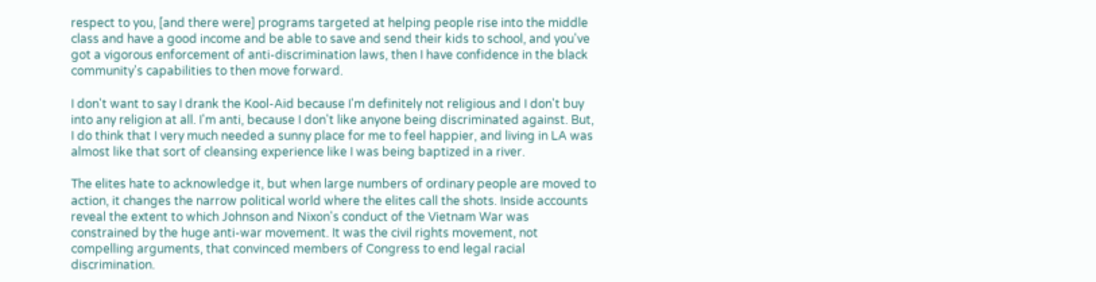respect to you, [and there were] programs targeted at helping people rise into the middle class and have a good income and be able to save and send their kids to school, and you've got a vigorous enforcement of anti-discrimination laws, then I have confidence in the black community's capabilities to then move forward.

I don't want to say I drank the Kool-Aid because I'm definitely not religious and I don't buy into any religion at all. I'm anti, because I don't like anyone being discriminated against. But, I do think that I very much needed a sunny place for me to feel happier, and living in LA was almost like that sort of cleansing experience like I was being baptized in a river.

The elites hate to acknowledge it, but when large numbers of ordinary people are moved to action, it changes the narrow political world where the elites call the shots. Inside accounts reveal the extent to which Johnson and Nixon's conduct of the Vietnam War was constrained by the huge anti-war movement. It was the civil rights movement, not compelling arguments, that convinced members of Congress to end legal racial discrimination.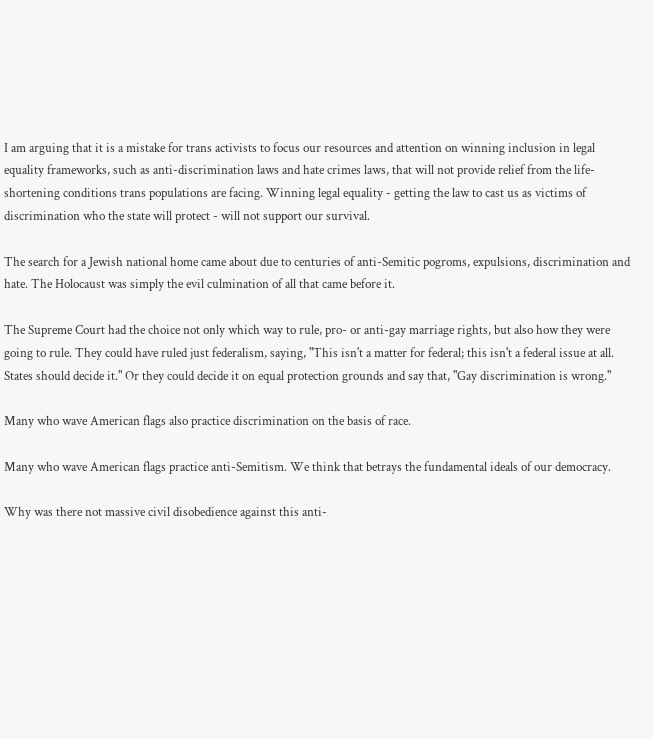I am arguing that it is a mistake for trans activists to focus our resources and attention on winning inclusion in legal equality frameworks, such as anti-discrimination laws and hate crimes laws, that will not provide relief from the life-shortening conditions trans populations are facing. Winning legal equality - getting the law to cast us as victims of discrimination who the state will protect - will not support our survival.

The search for a Jewish national home came about due to centuries of anti-Semitic pogroms, expulsions, discrimination and hate. The Holocaust was simply the evil culmination of all that came before it.

The Supreme Court had the choice not only which way to rule, pro- or anti-gay marriage rights, but also how they were going to rule. They could have ruled just federalism, saying, "This isn't a matter for federal; this isn't a federal issue at all. States should decide it." Or they could decide it on equal protection grounds and say that, "Gay discrimination is wrong."

Many who wave American flags also practice discrimination on the basis of race.

Many who wave American flags practice anti-Semitism. We think that betrays the fundamental ideals of our democracy.

Why was there not massive civil disobedience against this anti-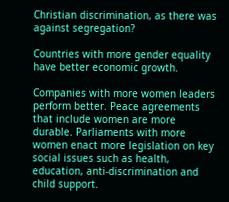Christian discrimination, as there was against segregation?

Countries with more gender equality have better economic growth.

Companies with more women leaders perform better. Peace agreements that include women are more durable. Parliaments with more women enact more legislation on key social issues such as health, education, anti-discrimination and child support.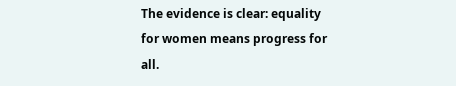The evidence is clear: equality for women means progress for all.